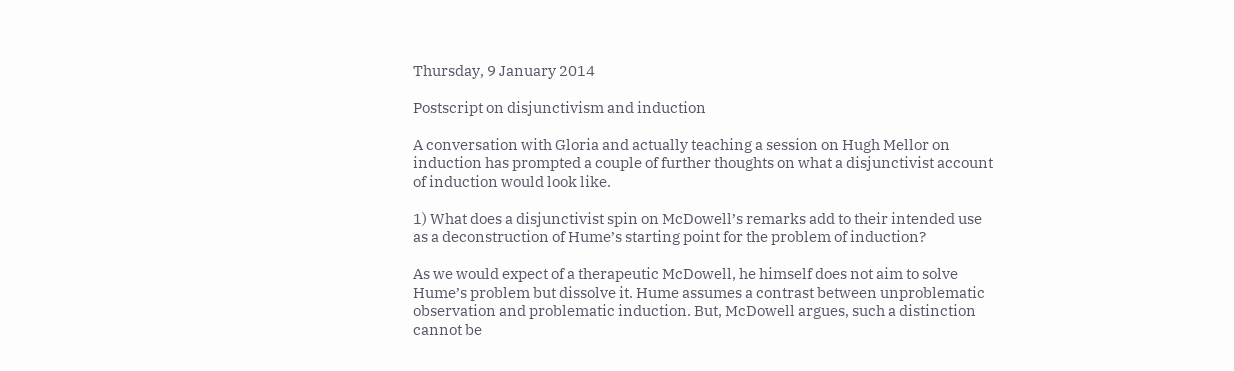Thursday, 9 January 2014

Postscript on disjunctivism and induction

A conversation with Gloria and actually teaching a session on Hugh Mellor on induction has prompted a couple of further thoughts on what a disjunctivist account of induction would look like.

1) What does a disjunctivist spin on McDowell’s remarks add to their intended use as a deconstruction of Hume’s starting point for the problem of induction?

As we would expect of a therapeutic McDowell, he himself does not aim to solve Hume’s problem but dissolve it. Hume assumes a contrast between unproblematic observation and problematic induction. But, McDowell argues, such a distinction cannot be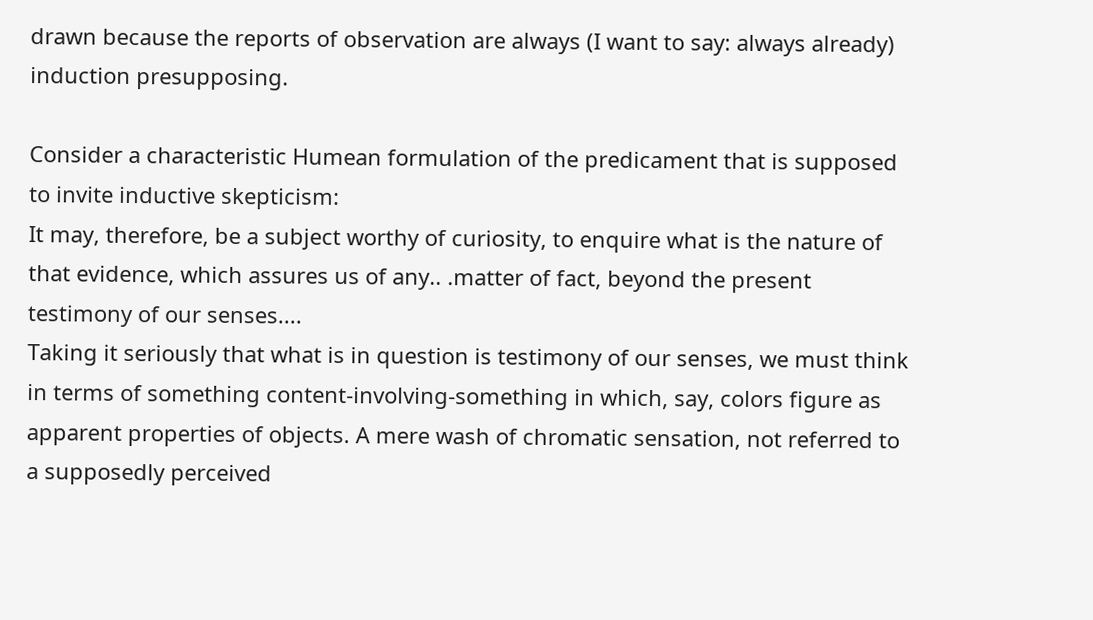drawn because the reports of observation are always (I want to say: always already) induction presupposing.

Consider a characteristic Humean formulation of the predicament that is supposed to invite inductive skepticism:
It may, therefore, be a subject worthy of curiosity, to enquire what is the nature of that evidence, which assures us of any.. .matter of fact, beyond the present testimony of our senses....
Taking it seriously that what is in question is testimony of our senses, we must think in terms of something content-involving-something in which, say, colors figure as apparent properties of objects. A mere wash of chromatic sensation, not referred to a supposedly perceived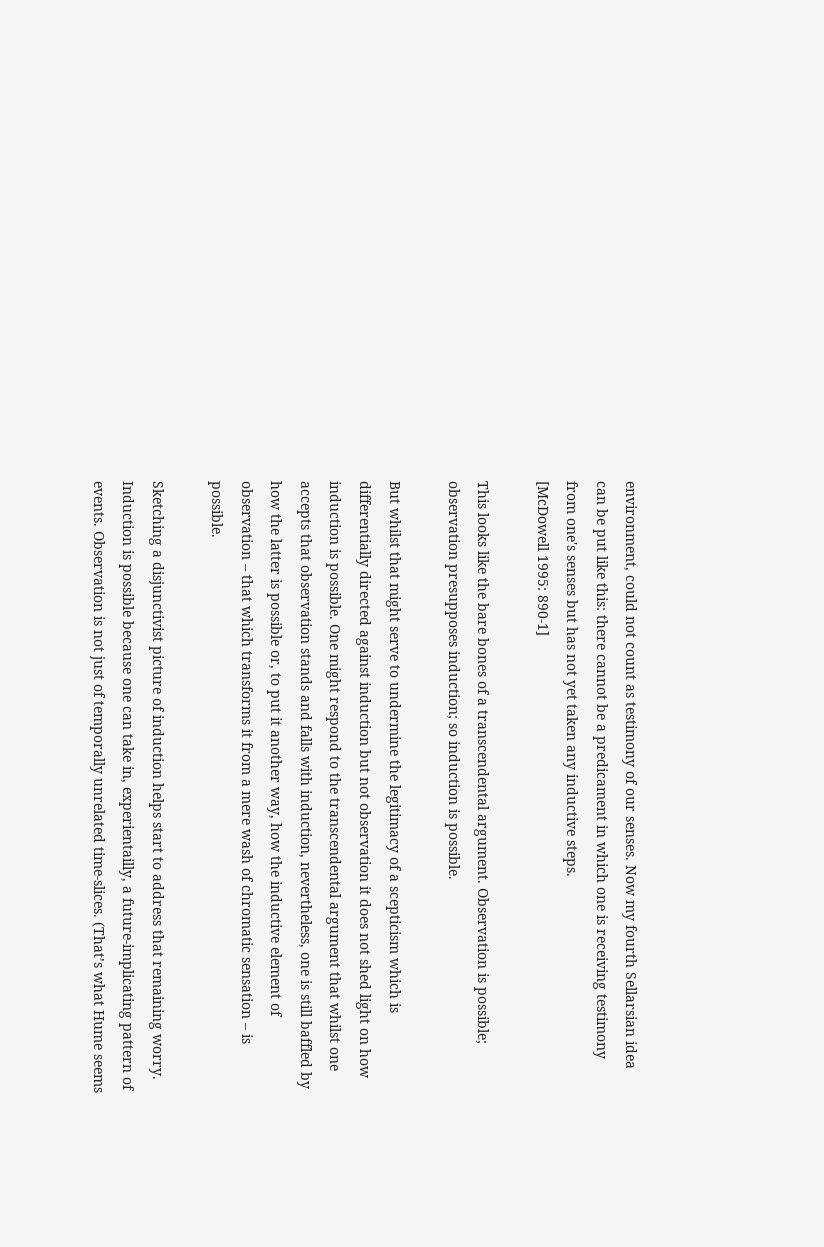environment, could not count as testimony of our senses. Now my fourth Sellarsian idea can be put like this: there cannot be a predicament in which one is receiving testimony from one's senses but has not yet taken any inductive steps.
[McDowell 1995: 890-1]

This looks like the bare bones of a transcendental argument. Observation is possible; observation presupposes induction; so induction is possible.

But whilst that might serve to undermine the legitimacy of a scepticism which is differentially directed against induction but not observation it does not shed light on how induction is possible. One might respond to the transcendental argument that whilst one accepts that observation stands and falls with induction, nevertheless, one is still baffled by how the latter is possible or, to put it another way, how the inductive element of observation – that which transforms it from a mere wash of chromatic sensation – is possible.

Sketching a disjunctivist picture of induction helps start to address that remaining worry. Induction is possible because one can take in, experientailly, a future-implicating pattern of events. Observation is not just of temporally unrelated time-slices. (That’s what Hume seems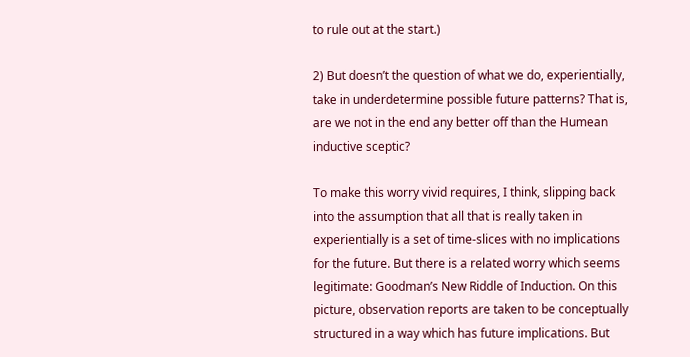to rule out at the start.)

2) But doesn’t the question of what we do, experientially, take in underdetermine possible future patterns? That is, are we not in the end any better off than the Humean inductive sceptic?

To make this worry vivid requires, I think, slipping back into the assumption that all that is really taken in experientially is a set of time-slices with no implications for the future. But there is a related worry which seems legitimate: Goodman’s New Riddle of Induction. On this picture, observation reports are taken to be conceptually structured in a way which has future implications. But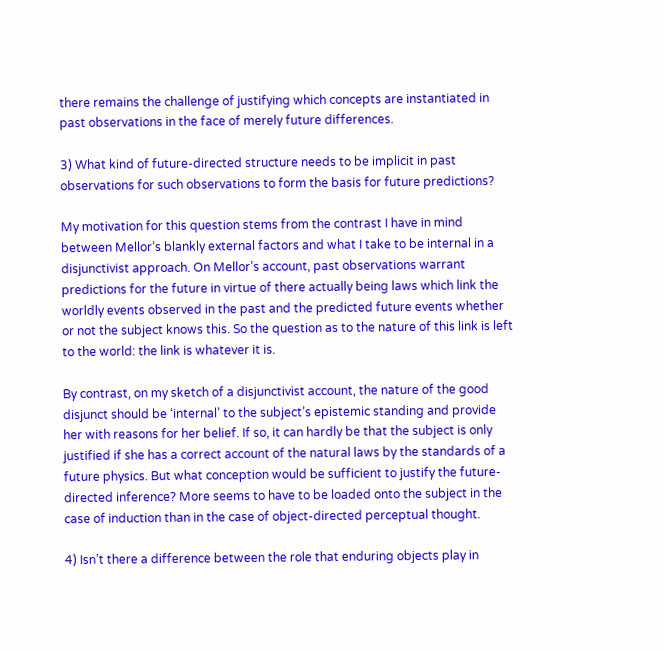there remains the challenge of justifying which concepts are instantiated in past observations in the face of merely future differences.

3) What kind of future-directed structure needs to be implicit in past observations for such observations to form the basis for future predictions?

My motivation for this question stems from the contrast I have in mind between Mellor’s blankly external factors and what I take to be internal in a disjunctivist approach. On Mellor’s account, past observations warrant predictions for the future in virtue of there actually being laws which link the worldly events observed in the past and the predicted future events whether or not the subject knows this. So the question as to the nature of this link is left to the world: the link is whatever it is.

By contrast, on my sketch of a disjunctivist account, the nature of the good disjunct should be ‘internal’ to the subject’s epistemic standing and provide her with reasons for her belief. If so, it can hardly be that the subject is only justified if she has a correct account of the natural laws by the standards of a future physics. But what conception would be sufficient to justify the future-directed inference? More seems to have to be loaded onto the subject in the case of induction than in the case of object-directed perceptual thought.

4) Isn’t there a difference between the role that enduring objects play in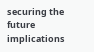securing the future implications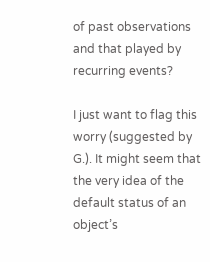of past observations and that played by recurring events?

I just want to flag this worry (suggested by G.). It might seem that the very idea of the default status of an object’s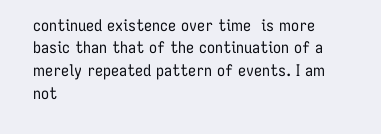continued existence over time  is more basic than that of the continuation of a merely repeated pattern of events. I am not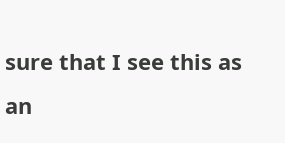sure that I see this as an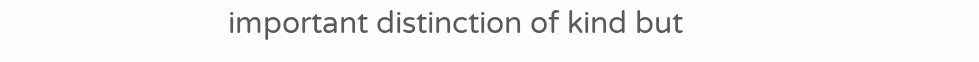important distinction of kind but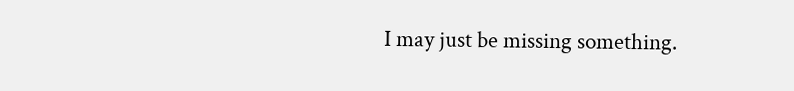I may just be missing something.